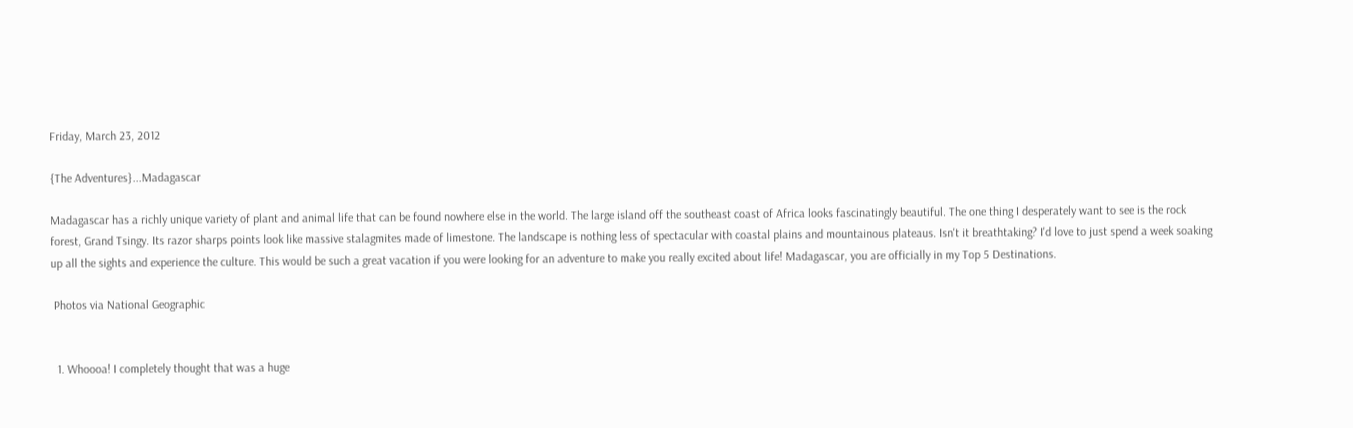Friday, March 23, 2012

{The Adventures}...Madagascar

Madagascar has a richly unique variety of plant and animal life that can be found nowhere else in the world. The large island off the southeast coast of Africa looks fascinatingly beautiful. The one thing I desperately want to see is the rock forest, Grand Tsingy. Its razor sharps points look like massive stalagmites made of limestone. The landscape is nothing less of spectacular with coastal plains and mountainous plateaus. Isn't it breathtaking? I'd love to just spend a week soaking up all the sights and experience the culture. This would be such a great vacation if you were looking for an adventure to make you really excited about life! Madagascar, you are officially in my Top 5 Destinations.

 Photos via National Geographic


  1. Whoooa! I completely thought that was a huge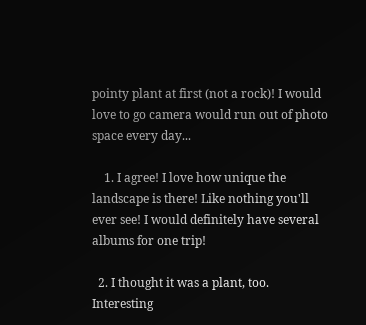pointy plant at first (not a rock)! I would love to go camera would run out of photo space every day...

    1. I agree! I love how unique the landscape is there! Like nothing you'll ever see! I would definitely have several albums for one trip!

  2. I thought it was a plant, too. Interesting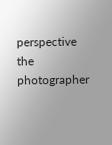perspective the photographer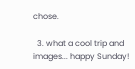chose.

  3. what a cool trip and images... happy Sunday!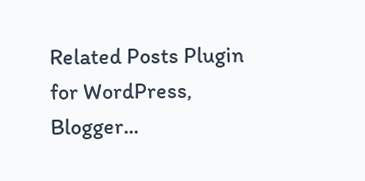Related Posts Plugin for WordPress, Blogger...